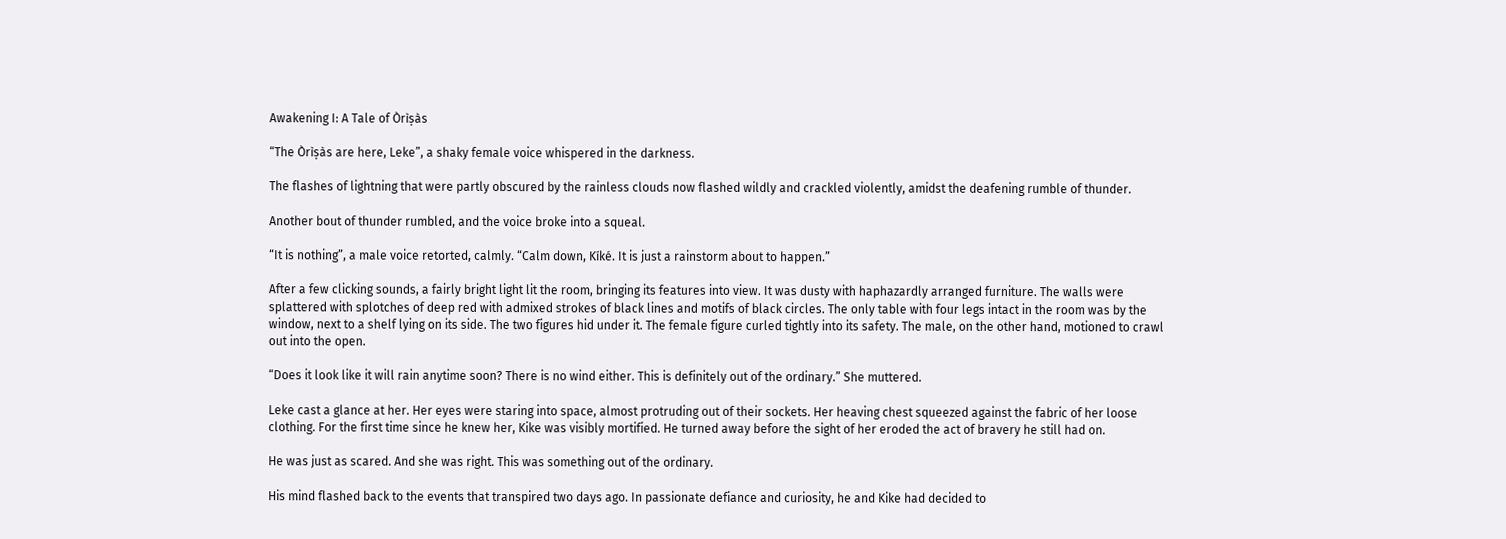Awakening I: A Tale of Òrìṣàs

“The Òrìṣàs are here, Leke”, a shaky female voice whispered in the darkness.

The flashes of lightning that were partly obscured by the rainless clouds now flashed wildly and crackled violently, amidst the deafening rumble of thunder.

Another bout of thunder rumbled, and the voice broke into a squeal.

“It is nothing”, a male voice retorted, calmly. “Calm down, Kíké. It is just a rainstorm about to happen.”

After a few clicking sounds, a fairly bright light lit the room, bringing its features into view. It was dusty with haphazardly arranged furniture. The walls were splattered with splotches of deep red with admixed strokes of black lines and motifs of black circles. The only table with four legs intact in the room was by the window, next to a shelf lying on its side. The two figures hid under it. The female figure curled tightly into its safety. The male, on the other hand, motioned to crawl out into the open.

“Does it look like it will rain anytime soon? There is no wind either. This is definitely out of the ordinary.” She muttered.

Leke cast a glance at her. Her eyes were staring into space, almost protruding out of their sockets. Her heaving chest squeezed against the fabric of her loose clothing. For the first time since he knew her, Kike was visibly mortified. He turned away before the sight of her eroded the act of bravery he still had on.

He was just as scared. And she was right. This was something out of the ordinary.

His mind flashed back to the events that transpired two days ago. In passionate defiance and curiosity, he and Kike had decided to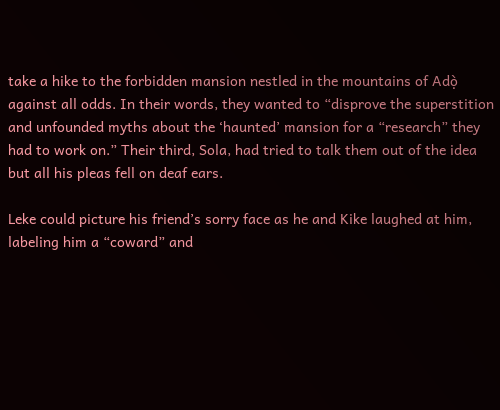take a hike to the forbidden mansion nestled in the mountains of Adọ̀ against all odds. In their words, they wanted to “disprove the superstition and unfounded myths about the ‘haunted’ mansion for a “research” they had to work on.” Their third, Sola, had tried to talk them out of the idea but all his pleas fell on deaf ears.

Leke could picture his friend’s sorry face as he and Kike laughed at him, labeling him a “coward” and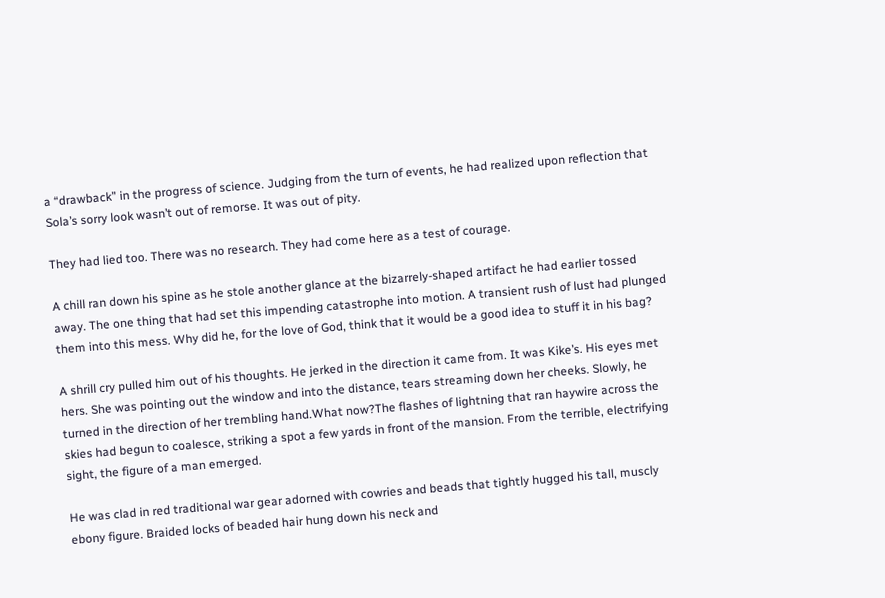a “drawback” in the progress of science. Judging from the turn of events, he had realized upon reflection that Sola’s sorry look wasn’t out of remorse. It was out of pity.

They had lied too. There was no research. They had come here as a test of courage.

A chill ran down his spine as he stole another glance at the bizarrely-shaped artifact he had earlier tossed away. The one thing that had set this impending catastrophe into motion. A transient rush of lust had plunged them into this mess. Why did he, for the love of God, think that it would be a good idea to stuff it in his bag?

A shrill cry pulled him out of his thoughts. He jerked in the direction it came from. It was Kike’s. His eyes met hers. She was pointing out the window and into the distance, tears streaming down her cheeks. Slowly, he turned in the direction of her trembling hand.What now?The flashes of lightning that ran haywire across the skies had begun to coalesce, striking a spot a few yards in front of the mansion. From the terrible, electrifying sight, the figure of a man emerged.

He was clad in red traditional war gear adorned with cowries and beads that tightly hugged his tall, muscly ebony figure. Braided locks of beaded hair hung down his neck and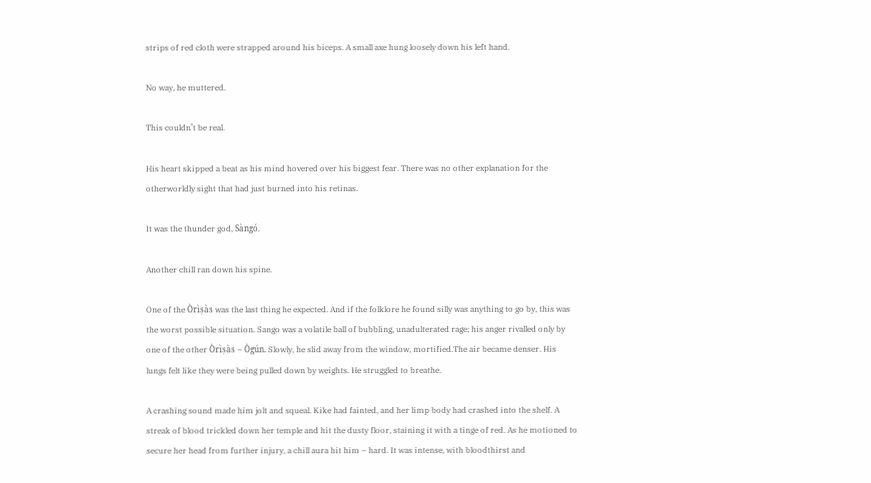strips of red cloth were strapped around his biceps. A small axe hung loosely down his left hand.

No way, he muttered.

This couldn’t be real.

His heart skipped a beat as his mind hovered over his biggest fear. There was no other explanation for the otherworldly sight that had just burned into his retinas.

It was the thunder god, Sàngó.

Another chill ran down his spine.

One of the Òrìṣàs was the last thing he expected. And if the folklore he found silly was anything to go by, this was the worst possible situation. Sango was a volatile ball of bubbling, unadulterated rage; his anger rivalled only by one of the other Òrìṣàs – Ògún. Slowly, he slid away from the window, mortified.The air became denser. His lungs felt like they were being pulled down by weights. He struggled to breathe.

A crashing sound made him jolt and squeal. Kike had fainted, and her limp body had crashed into the shelf. A streak of blood trickled down her temple and hit the dusty floor, staining it with a tinge of red. As he motioned to secure her head from further injury, a chill aura hit him – hard. It was intense, with bloodthirst and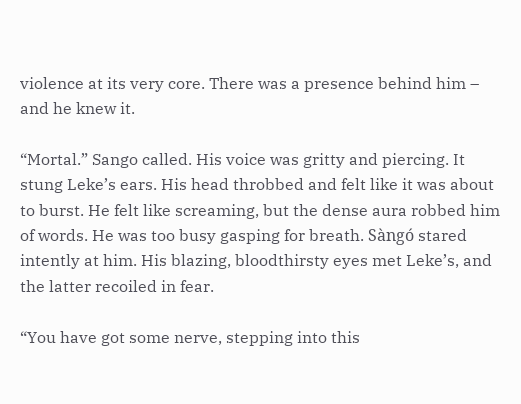violence at its very core. There was a presence behind him – and he knew it.

“Mortal.” Sango called. His voice was gritty and piercing. It stung Leke’s ears. His head throbbed and felt like it was about to burst. He felt like screaming, but the dense aura robbed him of words. He was too busy gasping for breath. Sàngó stared intently at him. His blazing, bloodthirsty eyes met Leke’s, and the latter recoiled in fear.

“You have got some nerve, stepping into this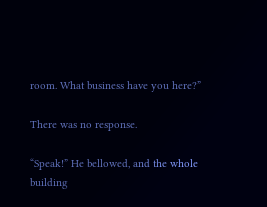room. What business have you here?”

There was no response.

“Speak!” He bellowed, and the whole building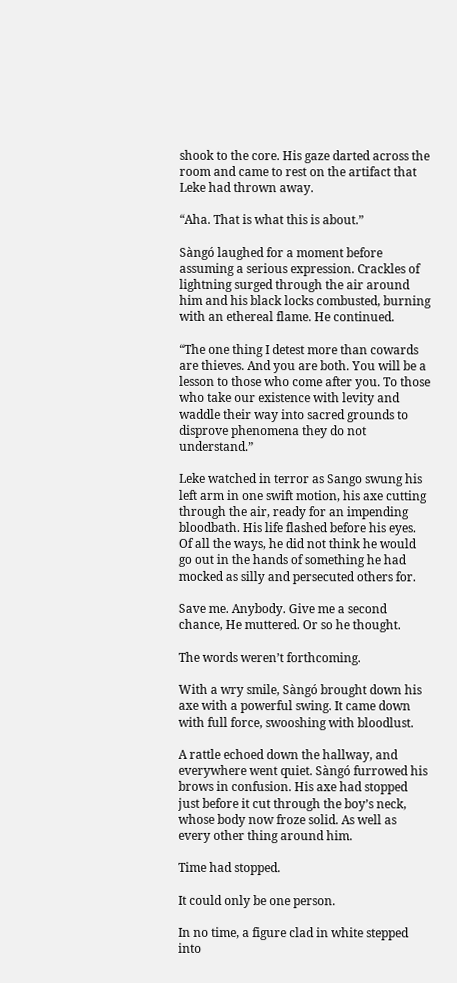shook to the core. His gaze darted across the room and came to rest on the artifact that Leke had thrown away.

“Aha. That is what this is about.”

Sàngó laughed for a moment before assuming a serious expression. Crackles of lightning surged through the air around him and his black locks combusted, burning with an ethereal flame. He continued.

“The one thing I detest more than cowards are thieves. And you are both. You will be a lesson to those who come after you. To those who take our existence with levity and waddle their way into sacred grounds to disprove phenomena they do not understand.”

Leke watched in terror as Sango swung his left arm in one swift motion, his axe cutting through the air, ready for an impending bloodbath. His life flashed before his eyes. Of all the ways, he did not think he would go out in the hands of something he had mocked as silly and persecuted others for.

Save me. Anybody. Give me a second chance, He muttered. Or so he thought.

The words weren’t forthcoming.

With a wry smile, Sàngó brought down his axe with a powerful swing. It came down with full force, swooshing with bloodlust.

A rattle echoed down the hallway, and everywhere went quiet. Sàngó furrowed his brows in confusion. His axe had stopped just before it cut through the boy’s neck, whose body now froze solid. As well as every other thing around him.

Time had stopped.

It could only be one person.

In no time, a figure clad in white stepped into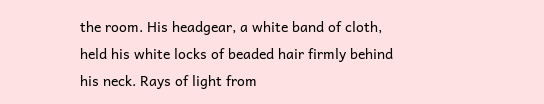the room. His headgear, a white band of cloth, held his white locks of beaded hair firmly behind his neck. Rays of light from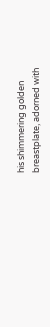his shimmering golden breastplate, adorned with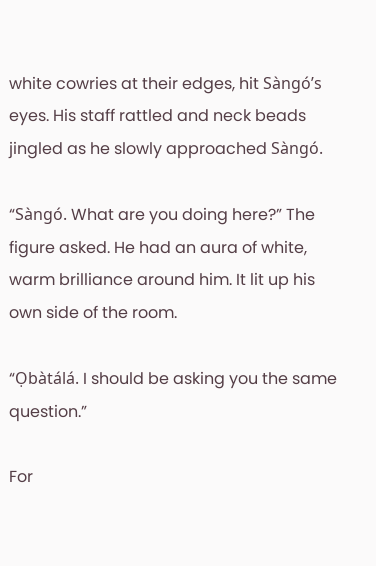white cowries at their edges, hit Sàngó’s eyes. His staff rattled and neck beads jingled as he slowly approached Sàngó.

“Sàngó. What are you doing here?” The figure asked. He had an aura of white, warm brilliance around him. It lit up his own side of the room.

“Ọbàtálá. I should be asking you the same question.”

For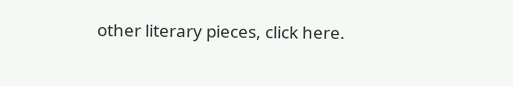other literary pieces, click here.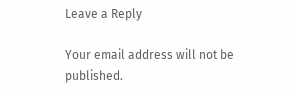Leave a Reply

Your email address will not be published.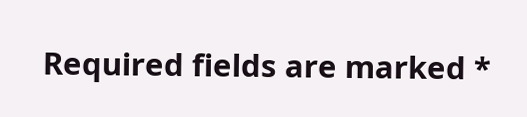Required fields are marked *